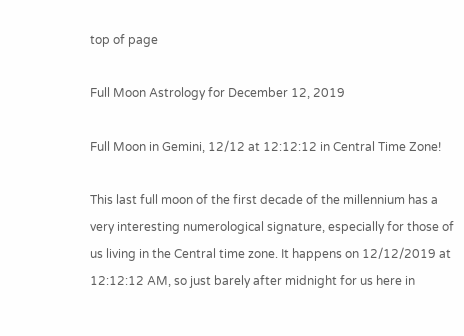top of page

Full Moon Astrology for December 12, 2019

Full Moon in Gemini, 12/12 at 12:12:12 in Central Time Zone!

This last full moon of the first decade of the millennium has a very interesting numerological signature, especially for those of us living in the Central time zone. It happens on 12/12/2019 at 12:12:12 AM, so just barely after midnight for us here in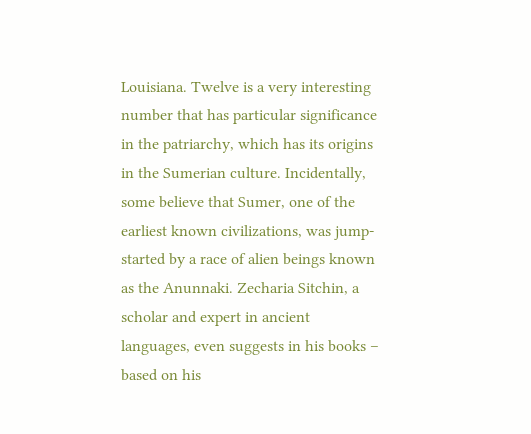Louisiana. Twelve is a very interesting number that has particular significance in the patriarchy, which has its origins in the Sumerian culture. Incidentally, some believe that Sumer, one of the earliest known civilizations, was jump-started by a race of alien beings known as the Anunnaki. Zecharia Sitchin, a scholar and expert in ancient languages, even suggests in his books – based on his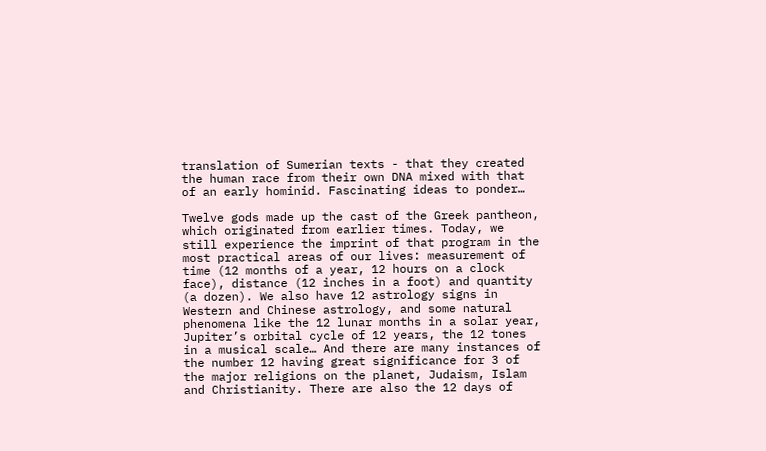translation of Sumerian texts - that they created the human race from their own DNA mixed with that of an early hominid. Fascinating ideas to ponder…

Twelve gods made up the cast of the Greek pantheon, which originated from earlier times. Today, we still experience the imprint of that program in the most practical areas of our lives: measurement of time (12 months of a year, 12 hours on a clock face), distance (12 inches in a foot) and quantity (a dozen). We also have 12 astrology signs in Western and Chinese astrology, and some natural phenomena like the 12 lunar months in a solar year, Jupiter’s orbital cycle of 12 years, the 12 tones in a musical scale… And there are many instances of the number 12 having great significance for 3 of the major religions on the planet, Judaism, Islam and Christianity. There are also the 12 days of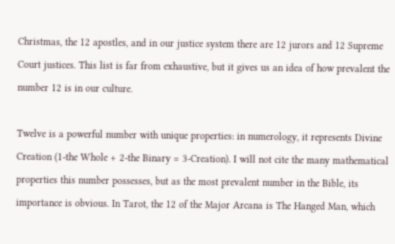Christmas, the 12 apostles, and in our justice system there are 12 jurors and 12 Supreme Court justices. This list is far from exhaustive, but it gives us an idea of how prevalent the number 12 is in our culture.

Twelve is a powerful number with unique properties: in numerology, it represents Divine Creation (1-the Whole + 2-the Binary = 3-Creation). I will not cite the many mathematical properties this number possesses, but as the most prevalent number in the Bible, its importance is obvious. In Tarot, the 12 of the Major Arcana is The Hanged Man, which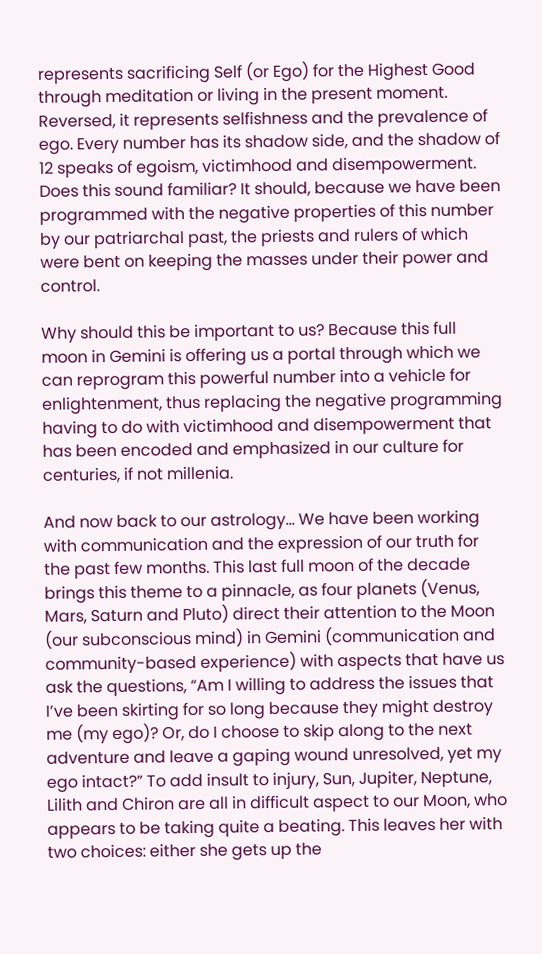represents sacrificing Self (or Ego) for the Highest Good through meditation or living in the present moment. Reversed, it represents selfishness and the prevalence of ego. Every number has its shadow side, and the shadow of 12 speaks of egoism, victimhood and disempowerment. Does this sound familiar? It should, because we have been programmed with the negative properties of this number by our patriarchal past, the priests and rulers of which were bent on keeping the masses under their power and control.

Why should this be important to us? Because this full moon in Gemini is offering us a portal through which we can reprogram this powerful number into a vehicle for enlightenment, thus replacing the negative programming having to do with victimhood and disempowerment that has been encoded and emphasized in our culture for centuries, if not millenia.

And now back to our astrology… We have been working with communication and the expression of our truth for the past few months. This last full moon of the decade brings this theme to a pinnacle, as four planets (Venus, Mars, Saturn and Pluto) direct their attention to the Moon (our subconscious mind) in Gemini (communication and community-based experience) with aspects that have us ask the questions, “Am I willing to address the issues that I’ve been skirting for so long because they might destroy me (my ego)? Or, do I choose to skip along to the next adventure and leave a gaping wound unresolved, yet my ego intact?” To add insult to injury, Sun, Jupiter, Neptune, Lilith and Chiron are all in difficult aspect to our Moon, who appears to be taking quite a beating. This leaves her with two choices: either she gets up the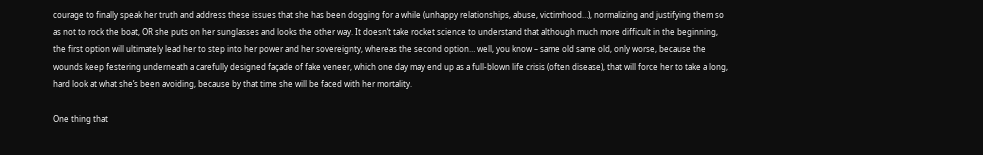courage to finally speak her truth and address these issues that she has been dogging for a while (unhappy relationships, abuse, victimhood…), normalizing and justifying them so as not to rock the boat, OR she puts on her sunglasses and looks the other way. It doesn’t take rocket science to understand that although much more difficult in the beginning, the first option will ultimately lead her to step into her power and her sovereignty, whereas the second option… well, you know – same old same old, only worse, because the wounds keep festering underneath a carefully designed façade of fake veneer, which one day may end up as a full-blown life crisis (often disease), that will force her to take a long, hard look at what she’s been avoiding, because by that time she will be faced with her mortality.

One thing that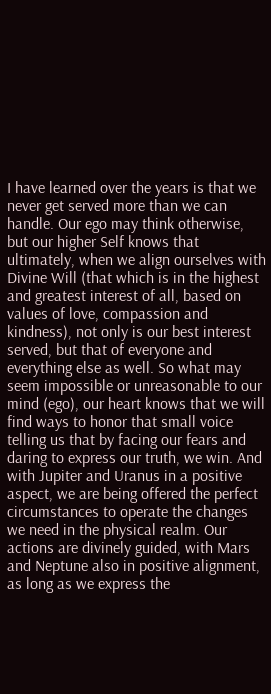I have learned over the years is that we never get served more than we can handle. Our ego may think otherwise, but our higher Self knows that ultimately, when we align ourselves with Divine Will (that which is in the highest and greatest interest of all, based on values of love, compassion and kindness), not only is our best interest served, but that of everyone and everything else as well. So what may seem impossible or unreasonable to our mind (ego), our heart knows that we will find ways to honor that small voice telling us that by facing our fears and daring to express our truth, we win. And with Jupiter and Uranus in a positive aspect, we are being offered the perfect circumstances to operate the changes we need in the physical realm. Our actions are divinely guided, with Mars and Neptune also in positive alignment, as long as we express the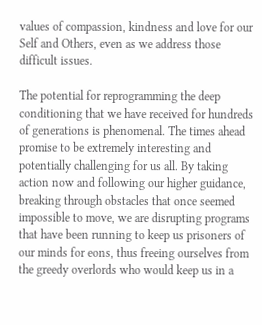values of compassion, kindness and love for our Self and Others, even as we address those difficult issues.

The potential for reprogramming the deep conditioning that we have received for hundreds of generations is phenomenal. The times ahead promise to be extremely interesting and potentially challenging for us all. By taking action now and following our higher guidance, breaking through obstacles that once seemed impossible to move, we are disrupting programs that have been running to keep us prisoners of our minds for eons, thus freeing ourselves from the greedy overlords who would keep us in a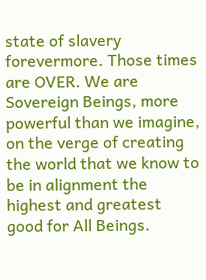state of slavery forevermore. Those times are OVER. We are Sovereign Beings, more powerful than we imagine, on the verge of creating the world that we know to be in alignment the highest and greatest good for All Beings.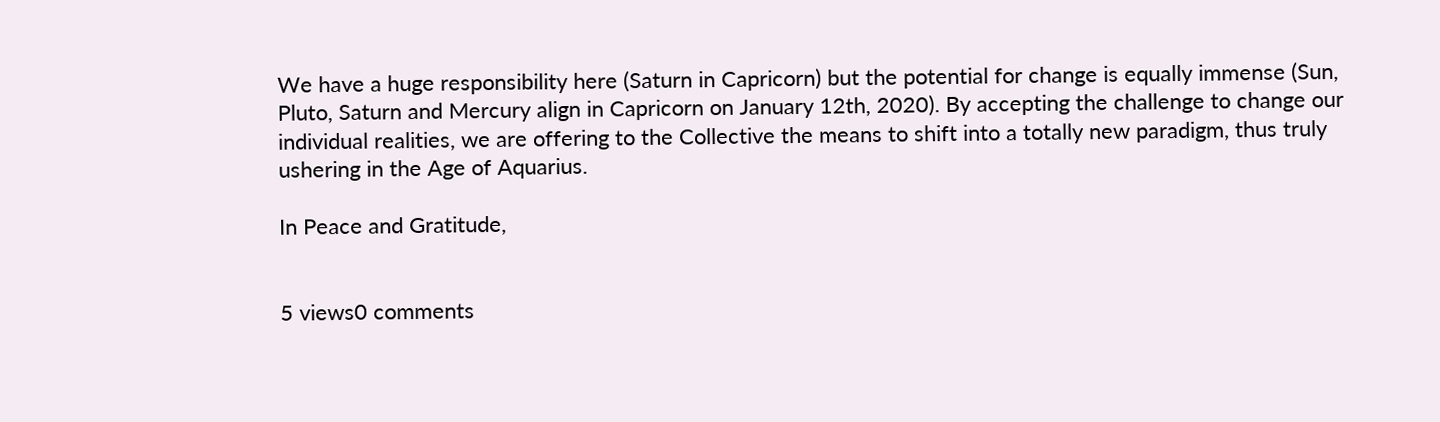We have a huge responsibility here (Saturn in Capricorn) but the potential for change is equally immense (Sun, Pluto, Saturn and Mercury align in Capricorn on January 12th, 2020). By accepting the challenge to change our individual realities, we are offering to the Collective the means to shift into a totally new paradigm, thus truly ushering in the Age of Aquarius.

In Peace and Gratitude,


5 views0 comments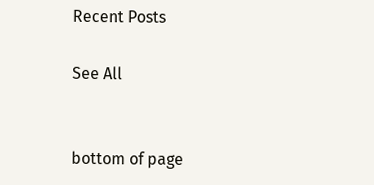Recent Posts

See All


bottom of page